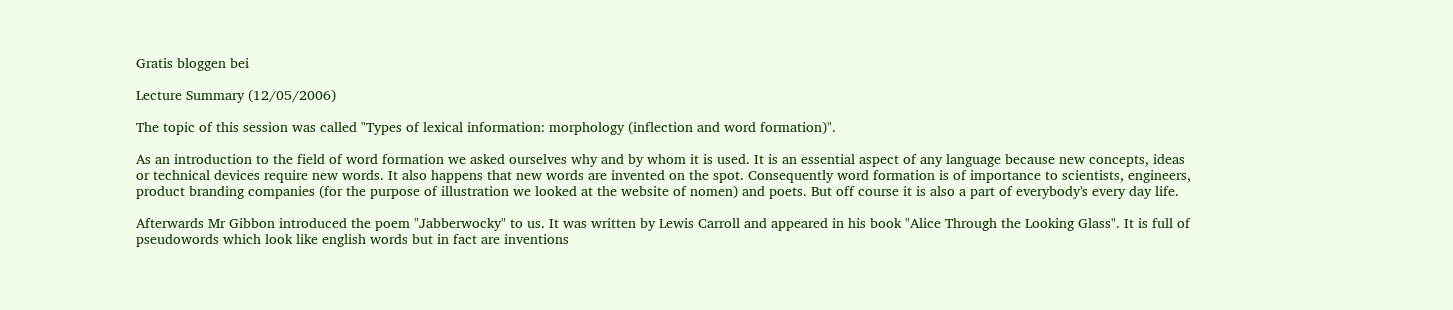Gratis bloggen bei

Lecture Summary (12/05/2006)

The topic of this session was called "Types of lexical information: morphology (inflection and word formation)".

As an introduction to the field of word formation we asked ourselves why and by whom it is used. It is an essential aspect of any language because new concepts, ideas or technical devices require new words. It also happens that new words are invented on the spot. Consequently word formation is of importance to scientists, engineers, product branding companies (for the purpose of illustration we looked at the website of nomen) and poets. But off course it is also a part of everybody's every day life.

Afterwards Mr Gibbon introduced the poem "Jabberwocky" to us. It was written by Lewis Carroll and appeared in his book "Alice Through the Looking Glass". It is full of pseudowords which look like english words but in fact are inventions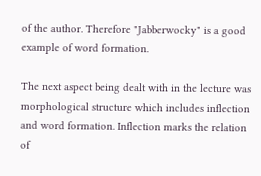of the author. Therefore "Jabberwocky" is a good example of word formation.

The next aspect being dealt with in the lecture was morphological structure which includes inflection and word formation. Inflection marks the relation of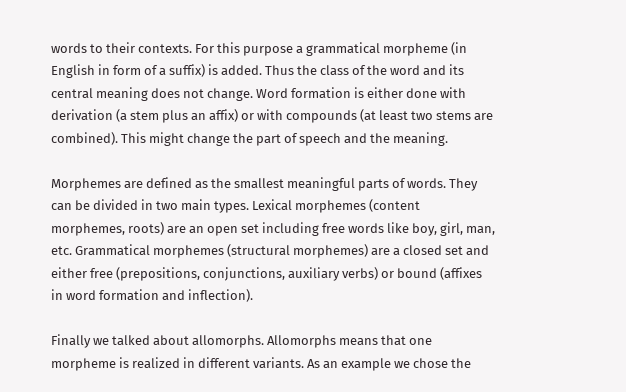words to their contexts. For this purpose a grammatical morpheme (in English in form of a suffix) is added. Thus the class of the word and its central meaning does not change. Word formation is either done with derivation (a stem plus an affix) or with compounds (at least two stems are combined). This might change the part of speech and the meaning.

Morphemes are defined as the smallest meaningful parts of words. They can be divided in two main types. Lexical morphemes (content morphemes, roots) are an open set including free words like boy, girl, man, etc. Grammatical morphemes (structural morphemes) are a closed set and either free (prepositions, conjunctions, auxiliary verbs) or bound (affixes in word formation and inflection).

Finally we talked about allomorphs. Allomorphs means that one morpheme is realized in different variants. As an example we chose the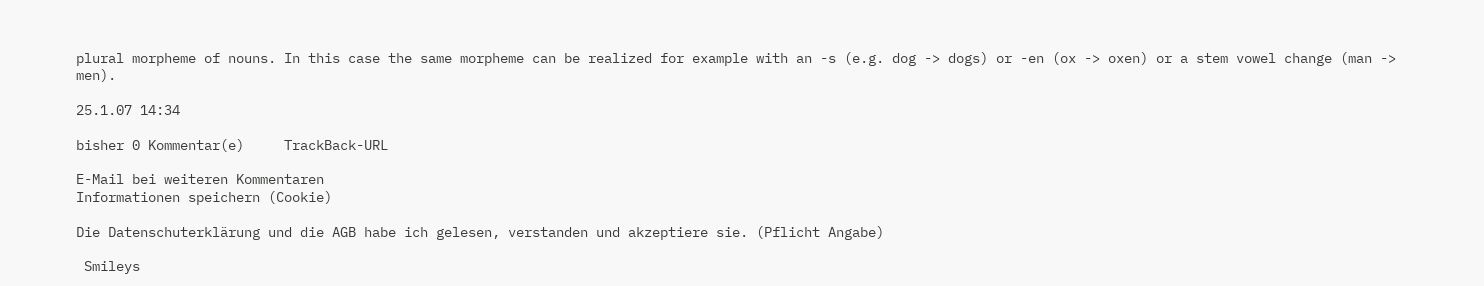plural morpheme of nouns. In this case the same morpheme can be realized for example with an -s (e.g. dog -> dogs) or -en (ox -> oxen) or a stem vowel change (man -> men).

25.1.07 14:34

bisher 0 Kommentar(e)     TrackBack-URL

E-Mail bei weiteren Kommentaren
Informationen speichern (Cookie)

Die Datenschuterklärung und die AGB habe ich gelesen, verstanden und akzeptiere sie. (Pflicht Angabe)

 Smileys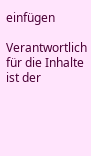einfügen

Verantwortlich für die Inhalte ist der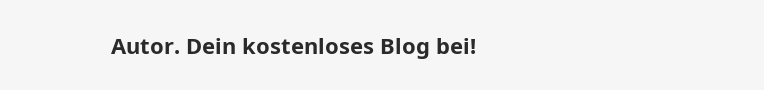Autor. Dein kostenloses Blog bei!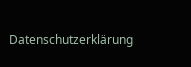Datenschutzerklärung